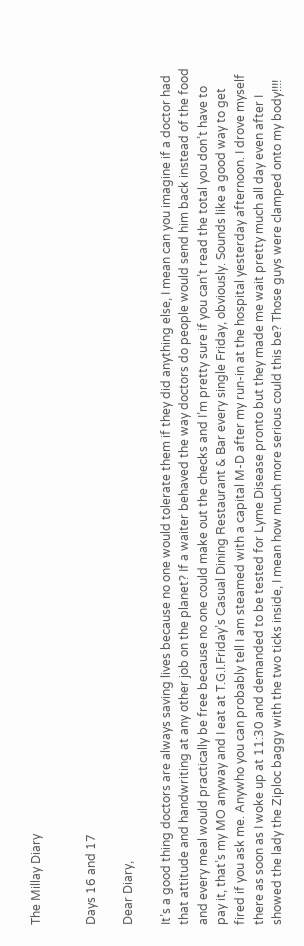The Millay Diary


Days 16 and 17

Dear Diary,

It’s a good thing doctors are always saving lives because no one would tolerate them if they did anything else, I mean can you imagine if a doctor had that attitude and handwriting at any other job on the planet? If a waiter behaved the way doctors do people would send him back instead of the food and every meal would practically be free because no one could make out the checks and I’m pretty sure if you can’t read the total you don’t have to pay it, that’s my MO anyway and I eat at T.G.I.Friday’s Casual Dining Restaurant & Bar every single Friday, obviously. Sounds like a good way to get fired if you ask me. Anywho you can probably tell I am steamed with a capital M-D after my run-in at the hospital yesterday afternoon. I drove myself there as soon as I woke up at 11:30 and demanded to be tested for Lyme Disease pronto but they made me wait pretty much all day even after I showed the lady the Ziploc baggy with the two ticks inside, I mean how much more serious could this be? Those guys were clamped onto my body!!!!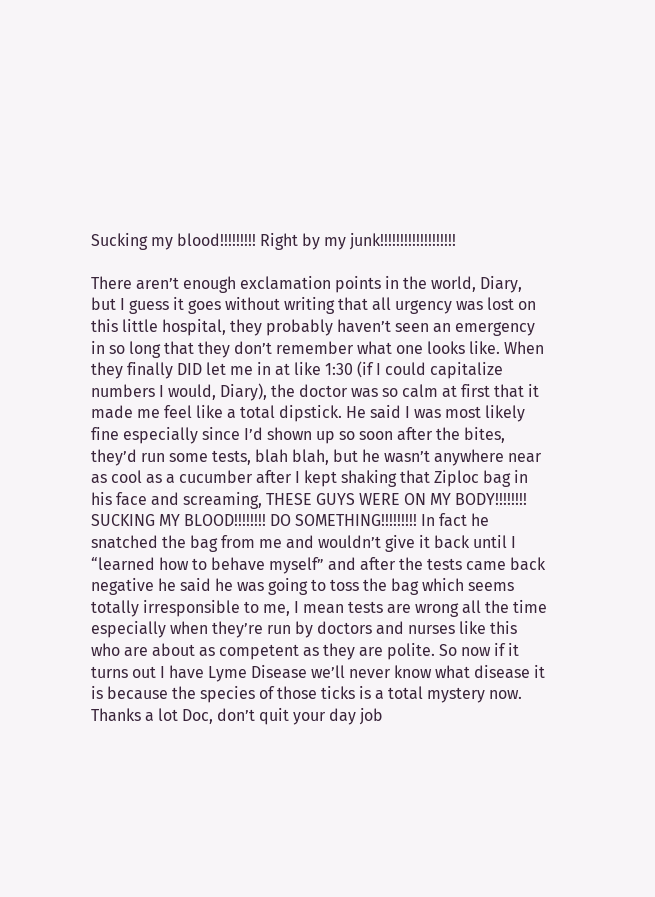Sucking my blood!!!!!!!!! Right by my junk!!!!!!!!!!!!!!!!!!!

There aren’t enough exclamation points in the world, Diary, but I guess it goes without writing that all urgency was lost on this little hospital, they probably haven’t seen an emergency in so long that they don’t remember what one looks like. When they finally DID let me in at like 1:30 (if I could capitalize numbers I would, Diary), the doctor was so calm at first that it made me feel like a total dipstick. He said I was most likely fine especially since I’d shown up so soon after the bites, they’d run some tests, blah blah, but he wasn’t anywhere near as cool as a cucumber after I kept shaking that Ziploc bag in his face and screaming, THESE GUYS WERE ON MY BODY!!!!!!!! SUCKING MY BLOOD!!!!!!!! DO SOMETHING!!!!!!!!! In fact he snatched the bag from me and wouldn’t give it back until I “learned how to behave myself” and after the tests came back negative he said he was going to toss the bag which seems totally irresponsible to me, I mean tests are wrong all the time especially when they’re run by doctors and nurses like this who are about as competent as they are polite. So now if it turns out I have Lyme Disease we’ll never know what disease it is because the species of those ticks is a total mystery now. Thanks a lot Doc, don’t quit your day job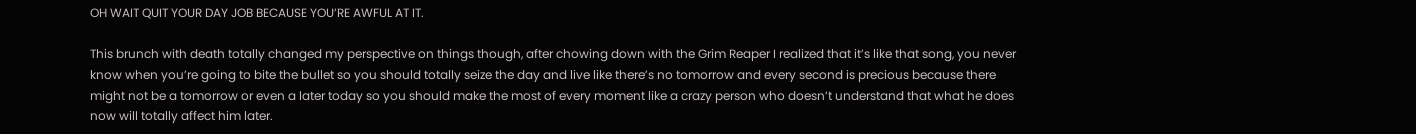OH WAIT QUIT YOUR DAY JOB BECAUSE YOU’RE AWFUL AT IT.

This brunch with death totally changed my perspective on things though, after chowing down with the Grim Reaper I realized that it’s like that song, you never know when you’re going to bite the bullet so you should totally seize the day and live like there’s no tomorrow and every second is precious because there might not be a tomorrow or even a later today so you should make the most of every moment like a crazy person who doesn’t understand that what he does now will totally affect him later.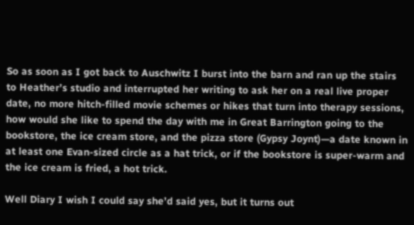So as soon as I got back to Auschwitz I burst into the barn and ran up the stairs to Heather’s studio and interrupted her writing to ask her on a real live proper date, no more hitch-filled movie schemes or hikes that turn into therapy sessions, how would she like to spend the day with me in Great Barrington going to the bookstore, the ice cream store, and the pizza store (Gypsy Joynt)—a date known in at least one Evan-sized circle as a hat trick, or if the bookstore is super-warm and the ice cream is fried, a hot trick.

Well Diary I wish I could say she’d said yes, but it turns out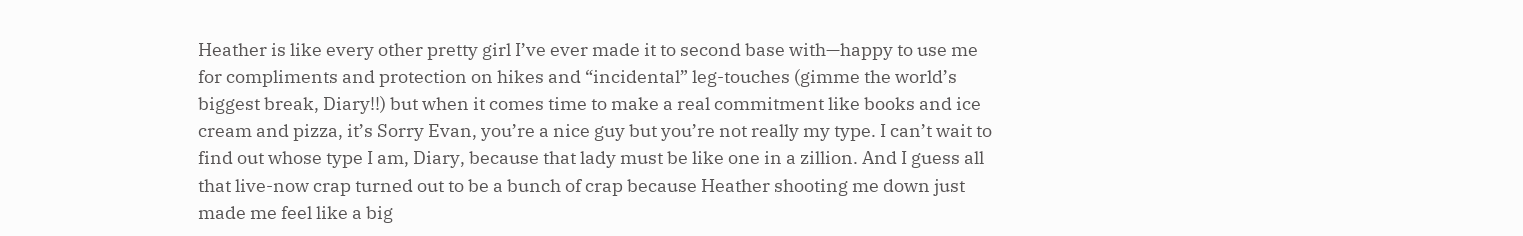Heather is like every other pretty girl I’ve ever made it to second base with—happy to use me for compliments and protection on hikes and “incidental” leg-touches (gimme the world’s biggest break, Diary!!) but when it comes time to make a real commitment like books and ice cream and pizza, it’s Sorry Evan, you’re a nice guy but you’re not really my type. I can’t wait to find out whose type I am, Diary, because that lady must be like one in a zillion. And I guess all that live-now crap turned out to be a bunch of crap because Heather shooting me down just made me feel like a big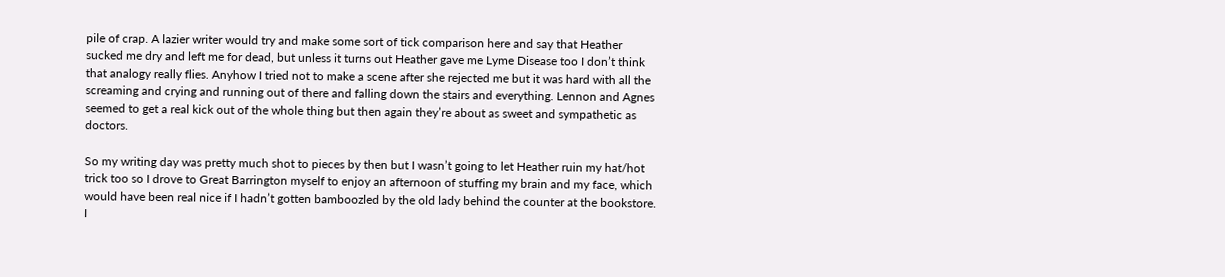pile of crap. A lazier writer would try and make some sort of tick comparison here and say that Heather sucked me dry and left me for dead, but unless it turns out Heather gave me Lyme Disease too I don’t think that analogy really flies. Anyhow I tried not to make a scene after she rejected me but it was hard with all the screaming and crying and running out of there and falling down the stairs and everything. Lennon and Agnes seemed to get a real kick out of the whole thing but then again they’re about as sweet and sympathetic as doctors.

So my writing day was pretty much shot to pieces by then but I wasn’t going to let Heather ruin my hat/hot trick too so I drove to Great Barrington myself to enjoy an afternoon of stuffing my brain and my face, which would have been real nice if I hadn’t gotten bamboozled by the old lady behind the counter at the bookstore. I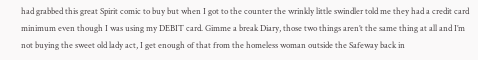had grabbed this great Spirit comic to buy but when I got to the counter the wrinkly little swindler told me they had a credit card minimum even though I was using my DEBIT card. Gimme a break Diary, those two things aren’t the same thing at all and I’m not buying the sweet old lady act, I get enough of that from the homeless woman outside the Safeway back in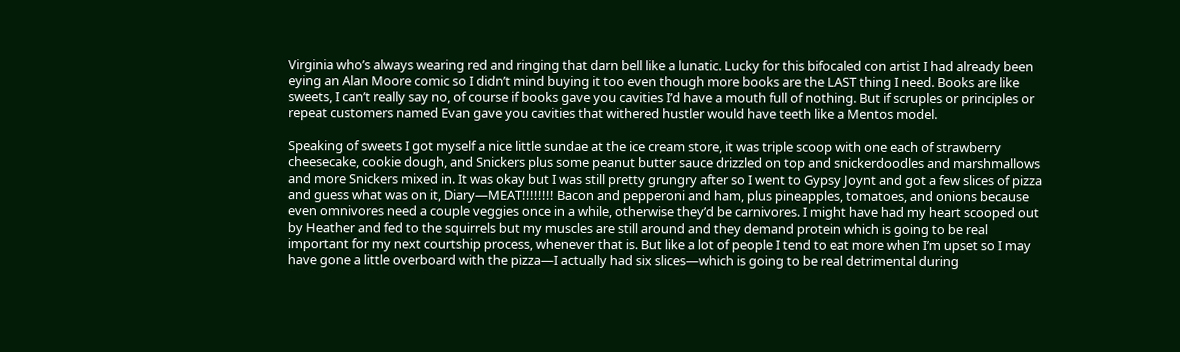Virginia who’s always wearing red and ringing that darn bell like a lunatic. Lucky for this bifocaled con artist I had already been eying an Alan Moore comic so I didn’t mind buying it too even though more books are the LAST thing I need. Books are like sweets, I can’t really say no, of course if books gave you cavities I’d have a mouth full of nothing. But if scruples or principles or repeat customers named Evan gave you cavities that withered hustler would have teeth like a Mentos model.

Speaking of sweets I got myself a nice little sundae at the ice cream store, it was triple scoop with one each of strawberry cheesecake, cookie dough, and Snickers plus some peanut butter sauce drizzled on top and snickerdoodles and marshmallows and more Snickers mixed in. It was okay but I was still pretty grungry after so I went to Gypsy Joynt and got a few slices of pizza and guess what was on it, Diary—MEAT!!!!!!!! Bacon and pepperoni and ham, plus pineapples, tomatoes, and onions because even omnivores need a couple veggies once in a while, otherwise they’d be carnivores. I might have had my heart scooped out by Heather and fed to the squirrels but my muscles are still around and they demand protein which is going to be real important for my next courtship process, whenever that is. But like a lot of people I tend to eat more when I’m upset so I may have gone a little overboard with the pizza—I actually had six slices—which is going to be real detrimental during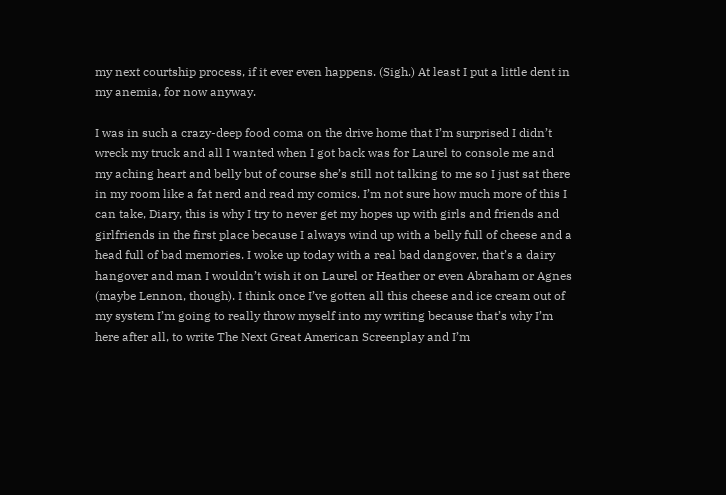my next courtship process, if it ever even happens. (Sigh.) At least I put a little dent in my anemia, for now anyway.

I was in such a crazy-deep food coma on the drive home that I’m surprised I didn’t wreck my truck and all I wanted when I got back was for Laurel to console me and my aching heart and belly but of course she’s still not talking to me so I just sat there in my room like a fat nerd and read my comics. I’m not sure how much more of this I can take, Diary, this is why I try to never get my hopes up with girls and friends and girlfriends in the first place because I always wind up with a belly full of cheese and a head full of bad memories. I woke up today with a real bad dangover, that’s a dairy hangover and man I wouldn’t wish it on Laurel or Heather or even Abraham or Agnes (maybe Lennon, though). I think once I’ve gotten all this cheese and ice cream out of my system I’m going to really throw myself into my writing because that’s why I’m here after all, to write The Next Great American Screenplay and I’m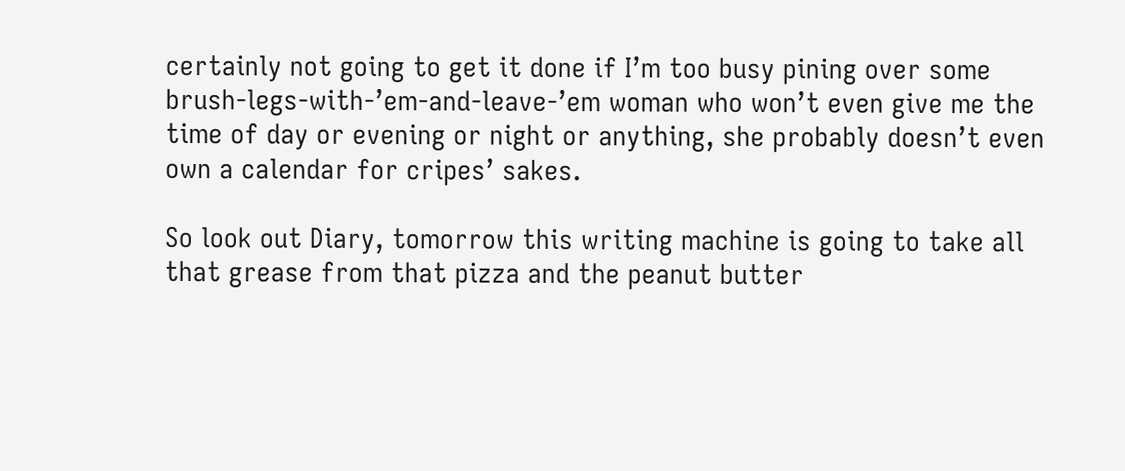certainly not going to get it done if I’m too busy pining over some brush-legs-with-’em-and-leave-’em woman who won’t even give me the time of day or evening or night or anything, she probably doesn’t even own a calendar for cripes’ sakes.

So look out Diary, tomorrow this writing machine is going to take all that grease from that pizza and the peanut butter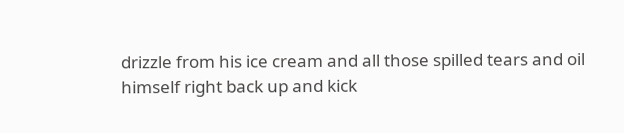drizzle from his ice cream and all those spilled tears and oil himself right back up and kick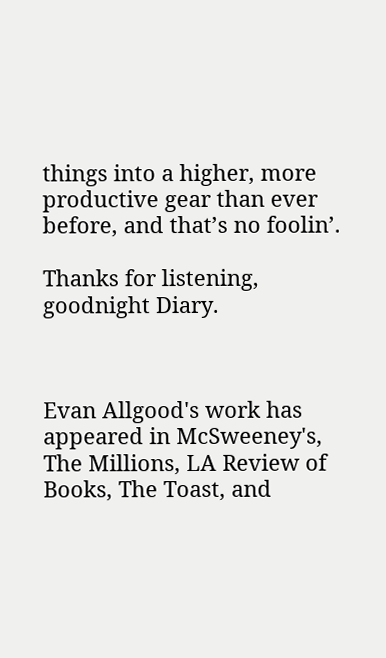things into a higher, more productive gear than ever before, and that’s no foolin’.

Thanks for listening, goodnight Diary.



Evan Allgood's work has appeared in McSweeney's, The Millions, LA Review of Books, The Toast, and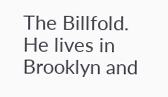The Billfold. He lives in Brooklyn and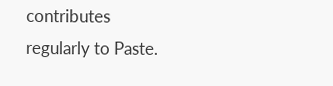contributes regularly to Paste.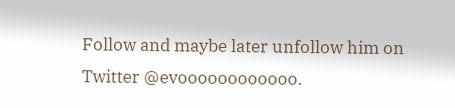Follow and maybe later unfollow him on Twitter @evoooooooooooo.